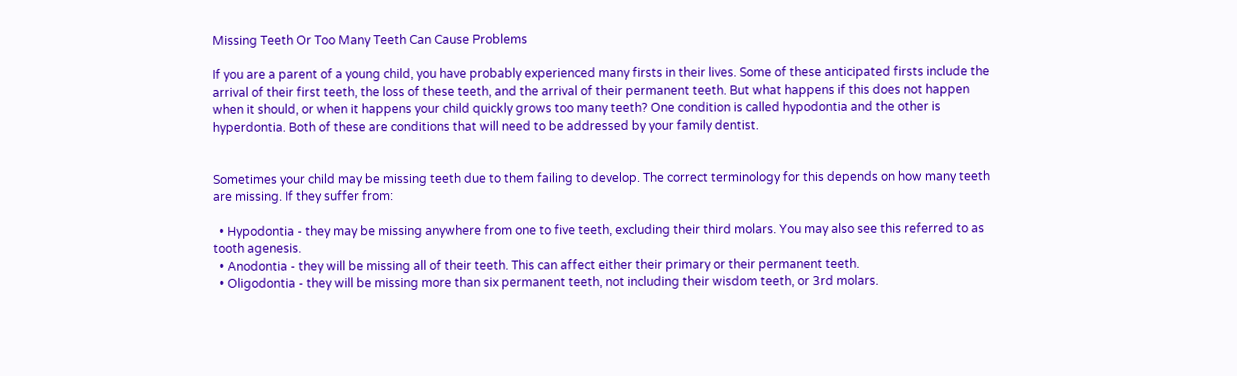Missing Teeth Or Too Many Teeth Can Cause Problems

If you are a parent of a young child, you have probably experienced many firsts in their lives. Some of these anticipated firsts include the arrival of their first teeth, the loss of these teeth, and the arrival of their permanent teeth. But what happens if this does not happen when it should, or when it happens your child quickly grows too many teeth? One condition is called hypodontia and the other is hyperdontia. Both of these are conditions that will need to be addressed by your family dentist.


Sometimes your child may be missing teeth due to them failing to develop. The correct terminology for this depends on how many teeth are missing. If they suffer from:

  • Hypodontia - they may be missing anywhere from one to five teeth, excluding their third molars. You may also see this referred to as tooth agenesis.
  • Anodontia - they will be missing all of their teeth. This can affect either their primary or their permanent teeth.
  • Oligodontia - they will be missing more than six permanent teeth, not including their wisdom teeth, or 3rd molars.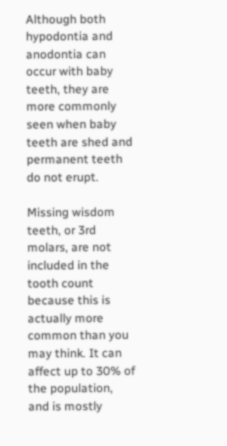Although both hypodontia and anodontia can occur with baby teeth, they are more commonly seen when baby teeth are shed and permanent teeth do not erupt.

Missing wisdom teeth, or 3rd molars, are not included in the tooth count because this is actually more common than you may think. It can affect up to 30% of the population, and is mostly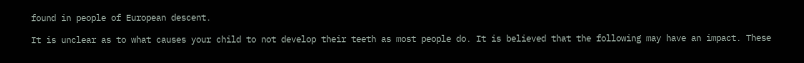found in people of European descent.

It is unclear as to what causes your child to not develop their teeth as most people do. It is believed that the following may have an impact. These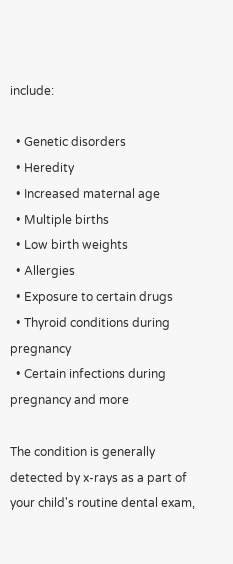include:

  • Genetic disorders
  • Heredity
  • Increased maternal age
  • Multiple births
  • Low birth weights
  • Allergies
  • Exposure to certain drugs
  • Thyroid conditions during pregnancy
  • Certain infections during pregnancy and more

The condition is generally detected by x-rays as a part of your child's routine dental exam,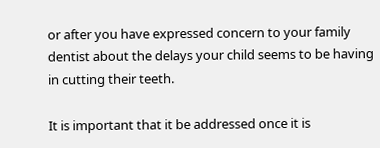or after you have expressed concern to your family dentist about the delays your child seems to be having in cutting their teeth.

It is important that it be addressed once it is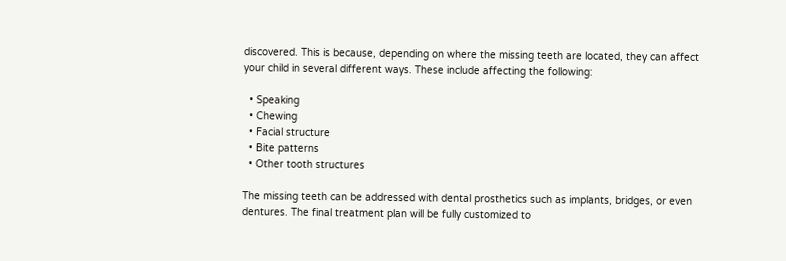discovered. This is because, depending on where the missing teeth are located, they can affect your child in several different ways. These include affecting the following:

  • Speaking
  • Chewing
  • Facial structure
  • Bite patterns
  • Other tooth structures

The missing teeth can be addressed with dental prosthetics such as implants, bridges, or even dentures. The final treatment plan will be fully customized to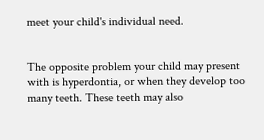meet your child's individual need.


The opposite problem your child may present with is hyperdontia, or when they develop too many teeth. These teeth may also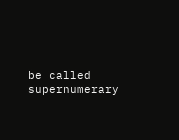be called supernumerary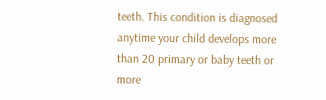teeth. This condition is diagnosed anytime your child develops more than 20 primary or baby teeth or more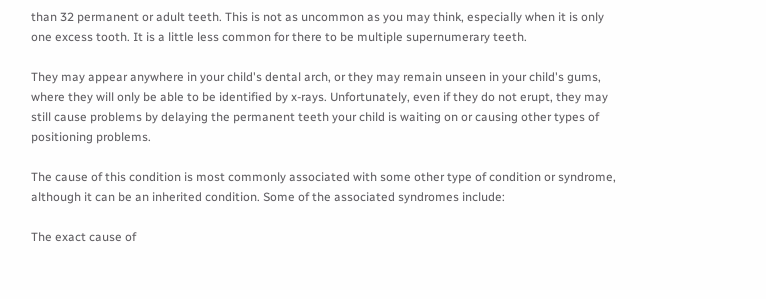than 32 permanent or adult teeth. This is not as uncommon as you may think, especially when it is only one excess tooth. It is a little less common for there to be multiple supernumerary teeth.

They may appear anywhere in your child's dental arch, or they may remain unseen in your child's gums, where they will only be able to be identified by x-rays. Unfortunately, even if they do not erupt, they may still cause problems by delaying the permanent teeth your child is waiting on or causing other types of positioning problems.

The cause of this condition is most commonly associated with some other type of condition or syndrome, although it can be an inherited condition. Some of the associated syndromes include:

The exact cause of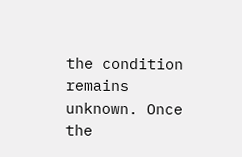the condition remains unknown. Once the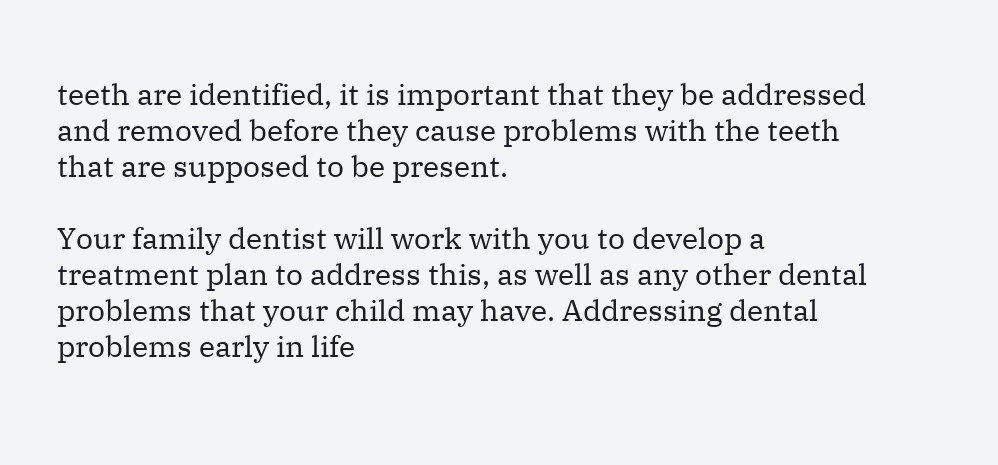teeth are identified, it is important that they be addressed and removed before they cause problems with the teeth that are supposed to be present.

Your family dentist will work with you to develop a treatment plan to address this, as well as any other dental problems that your child may have. Addressing dental problems early in life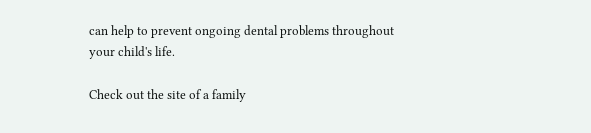can help to prevent ongoing dental problems throughout your child's life.

Check out the site of a family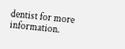dentist for more information.